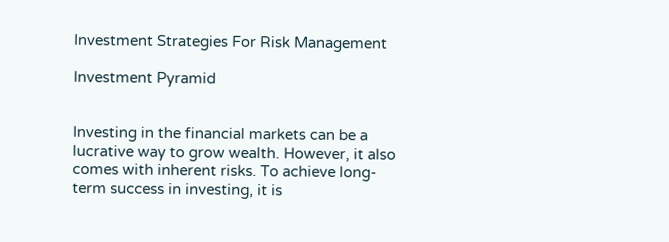Investment Strategies For Risk Management

Investment Pyramid


Investing in the financial markets can be a lucrative way to grow wealth. However, it also comes with inherent risks. To achieve long-term success in investing, it is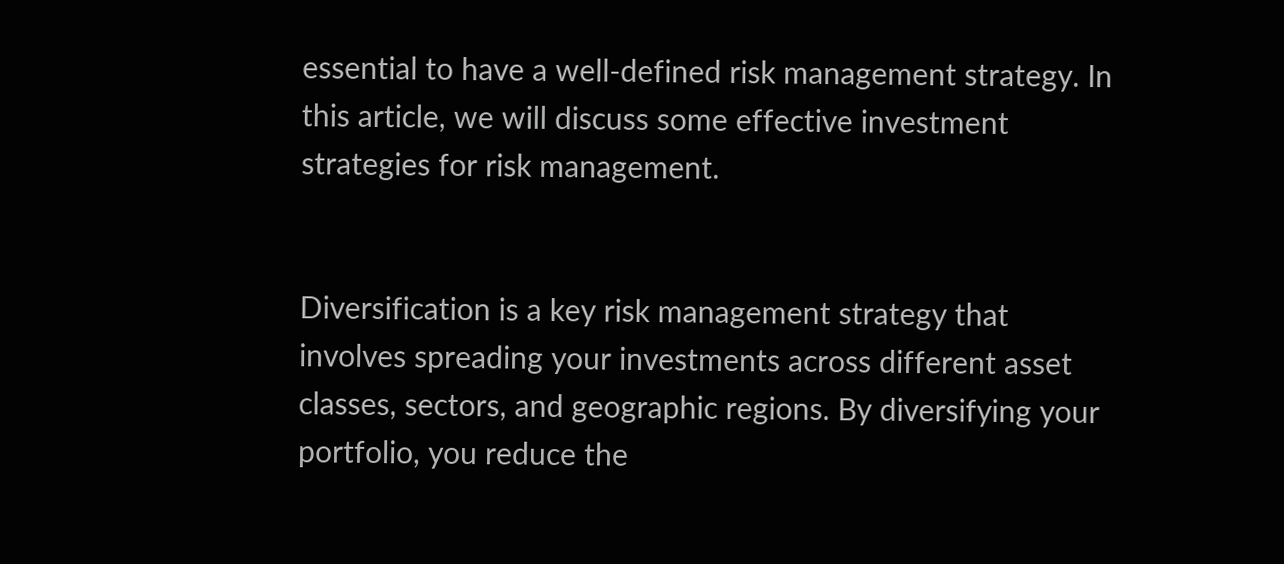essential to have a well-defined risk management strategy. In this article, we will discuss some effective investment strategies for risk management.


Diversification is a key risk management strategy that involves spreading your investments across different asset classes, sectors, and geographic regions. By diversifying your portfolio, you reduce the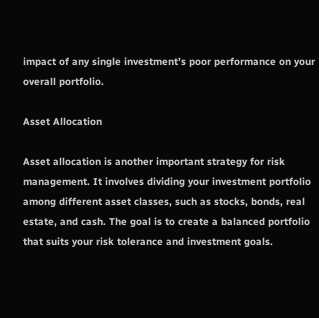impact of any single investment’s poor performance on your overall portfolio.

Asset Allocation

Asset allocation is another important strategy for risk management. It involves dividing your investment portfolio among different asset classes, such as stocks, bonds, real estate, and cash. The goal is to create a balanced portfolio that suits your risk tolerance and investment goals.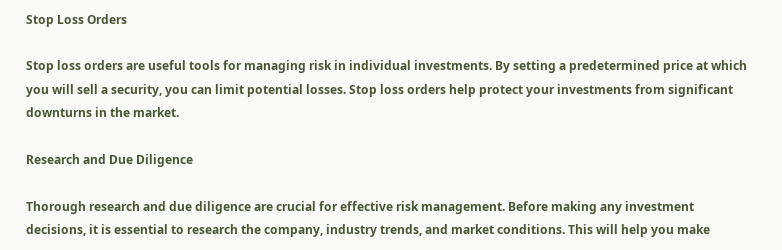Stop Loss Orders

Stop loss orders are useful tools for managing risk in individual investments. By setting a predetermined price at which you will sell a security, you can limit potential losses. Stop loss orders help protect your investments from significant downturns in the market.

Research and Due Diligence

Thorough research and due diligence are crucial for effective risk management. Before making any investment decisions, it is essential to research the company, industry trends, and market conditions. This will help you make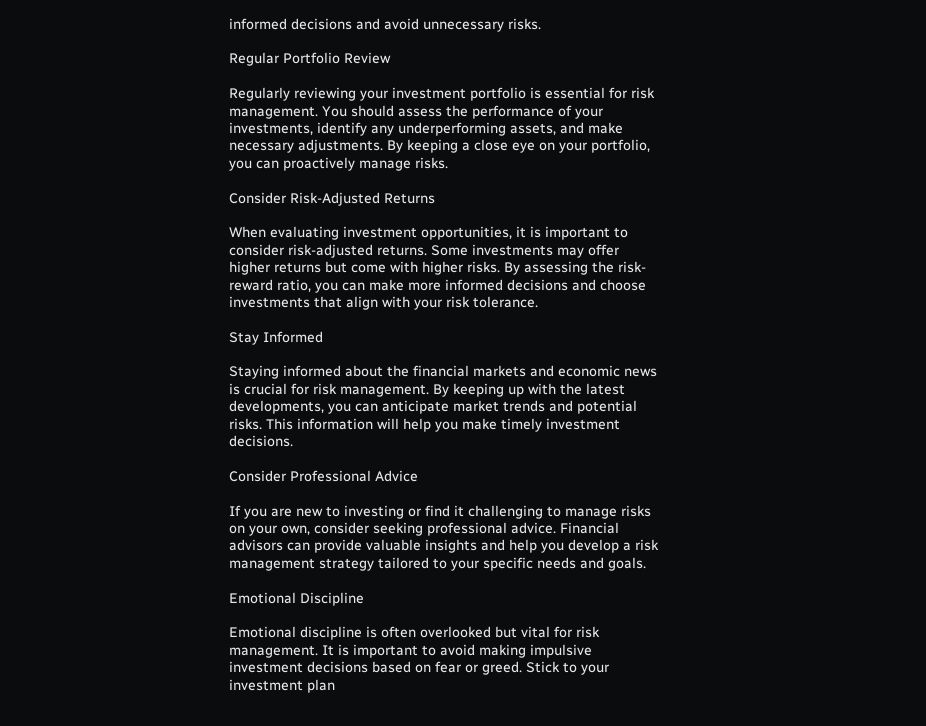informed decisions and avoid unnecessary risks.

Regular Portfolio Review

Regularly reviewing your investment portfolio is essential for risk management. You should assess the performance of your investments, identify any underperforming assets, and make necessary adjustments. By keeping a close eye on your portfolio, you can proactively manage risks.

Consider Risk-Adjusted Returns

When evaluating investment opportunities, it is important to consider risk-adjusted returns. Some investments may offer higher returns but come with higher risks. By assessing the risk-reward ratio, you can make more informed decisions and choose investments that align with your risk tolerance.

Stay Informed

Staying informed about the financial markets and economic news is crucial for risk management. By keeping up with the latest developments, you can anticipate market trends and potential risks. This information will help you make timely investment decisions.

Consider Professional Advice

If you are new to investing or find it challenging to manage risks on your own, consider seeking professional advice. Financial advisors can provide valuable insights and help you develop a risk management strategy tailored to your specific needs and goals.

Emotional Discipline

Emotional discipline is often overlooked but vital for risk management. It is important to avoid making impulsive investment decisions based on fear or greed. Stick to your investment plan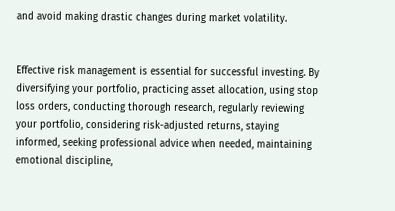and avoid making drastic changes during market volatility.


Effective risk management is essential for successful investing. By diversifying your portfolio, practicing asset allocation, using stop loss orders, conducting thorough research, regularly reviewing your portfolio, considering risk-adjusted returns, staying informed, seeking professional advice when needed, maintaining emotional discipline,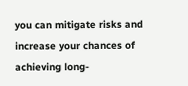you can mitigate risks and increase your chances of achieving long-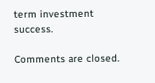term investment success.

Comments are closed.